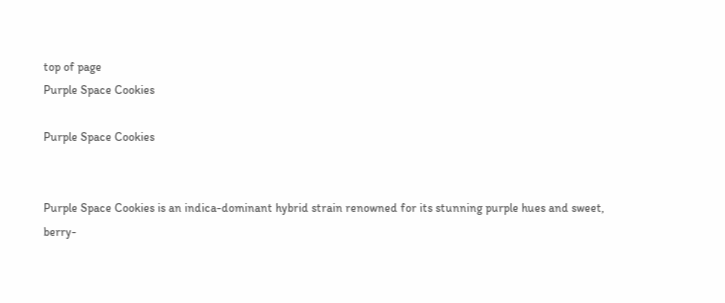top of page
Purple Space Cookies

Purple Space Cookies


Purple Space Cookies is an indica-dominant hybrid strain renowned for its stunning purple hues and sweet, berry-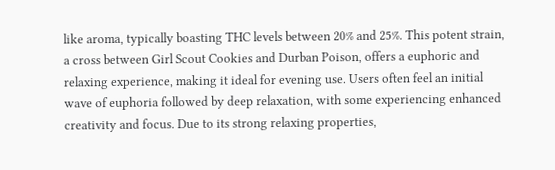like aroma, typically boasting THC levels between 20% and 25%. This potent strain, a cross between Girl Scout Cookies and Durban Poison, offers a euphoric and relaxing experience, making it ideal for evening use. Users often feel an initial wave of euphoria followed by deep relaxation, with some experiencing enhanced creativity and focus. Due to its strong relaxing properties,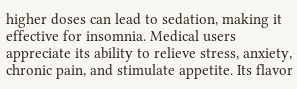higher doses can lead to sedation, making it effective for insomnia. Medical users appreciate its ability to relieve stress, anxiety, chronic pain, and stimulate appetite. Its flavor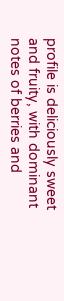profile is deliciously sweet and fruity, with dominant notes of berries and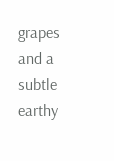grapes and a subtle earthy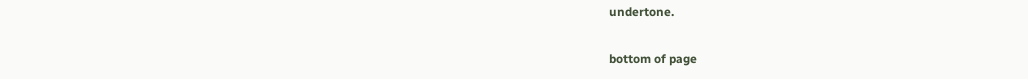undertone.

bottom of page